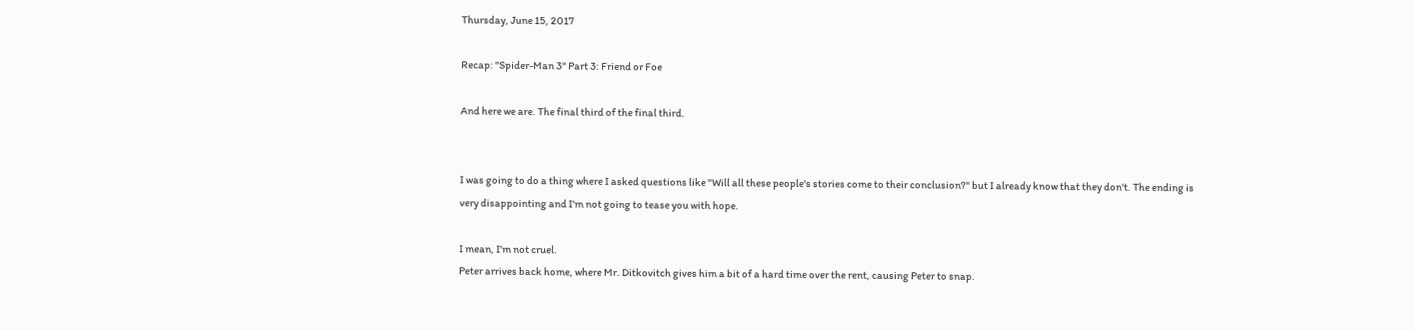Thursday, June 15, 2017

Recap: "Spider-Man 3" Part 3: Friend or Foe

And here we are. The final third of the final third.


I was going to do a thing where I asked questions like "Will all these people's stories come to their conclusion?" but I already know that they don't. The ending is very disappointing and I'm not going to tease you with hope.

I mean, I'm not cruel.
Peter arrives back home, where Mr. Ditkovitch gives him a bit of a hard time over the rent, causing Peter to snap.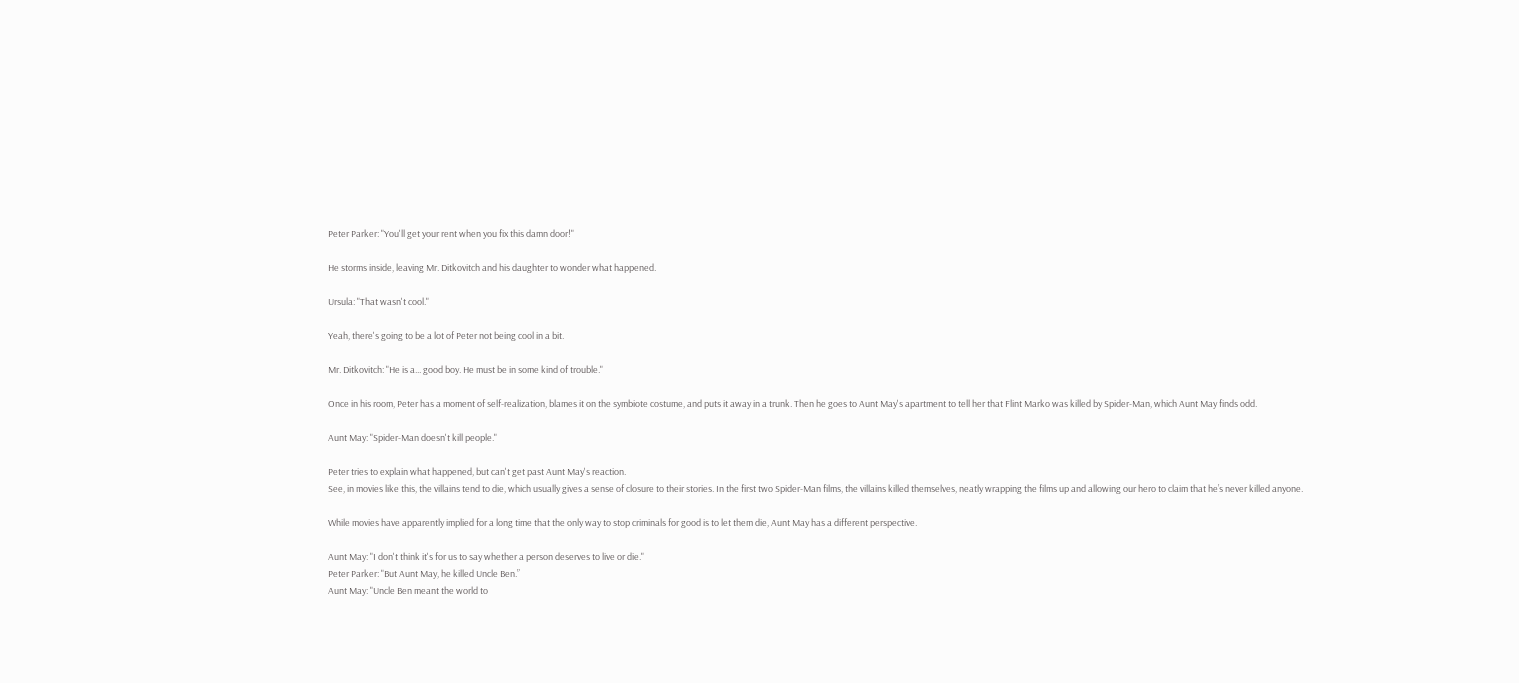Peter Parker: "You'll get your rent when you fix this damn door!"

He storms inside, leaving Mr. Ditkovitch and his daughter to wonder what happened.

Ursula: "That wasn't cool."

Yeah, there's going to be a lot of Peter not being cool in a bit.

Mr. Ditkovitch: "He is a... good boy. He must be in some kind of trouble."

Once in his room, Peter has a moment of self-realization, blames it on the symbiote costume, and puts it away in a trunk. Then he goes to Aunt May's apartment to tell her that Flint Marko was killed by Spider-Man, which Aunt May finds odd.

Aunt May: "Spider-Man doesn't kill people."

Peter tries to explain what happened, but can't get past Aunt May's reaction.
See, in movies like this, the villains tend to die, which usually gives a sense of closure to their stories. In the first two Spider-Man films, the villains killed themselves, neatly wrapping the films up and allowing our hero to claim that he’s never killed anyone.

While movies have apparently implied for a long time that the only way to stop criminals for good is to let them die, Aunt May has a different perspective.

Aunt May: "I don't think it's for us to say whether a person deserves to live or die."
Peter Parker: "But Aunt May, he killed Uncle Ben.”
Aunt May: "Uncle Ben meant the world to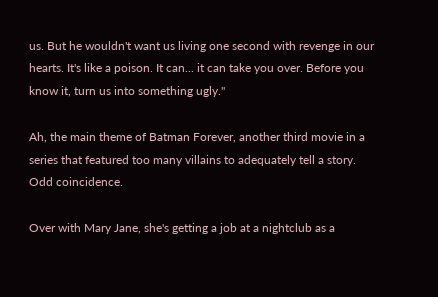us. But he wouldn't want us living one second with revenge in our hearts. It's like a poison. It can... it can take you over. Before you know it, turn us into something ugly."

Ah, the main theme of Batman Forever, another third movie in a series that featured too many villains to adequately tell a story. Odd coincidence.

Over with Mary Jane, she's getting a job at a nightclub as a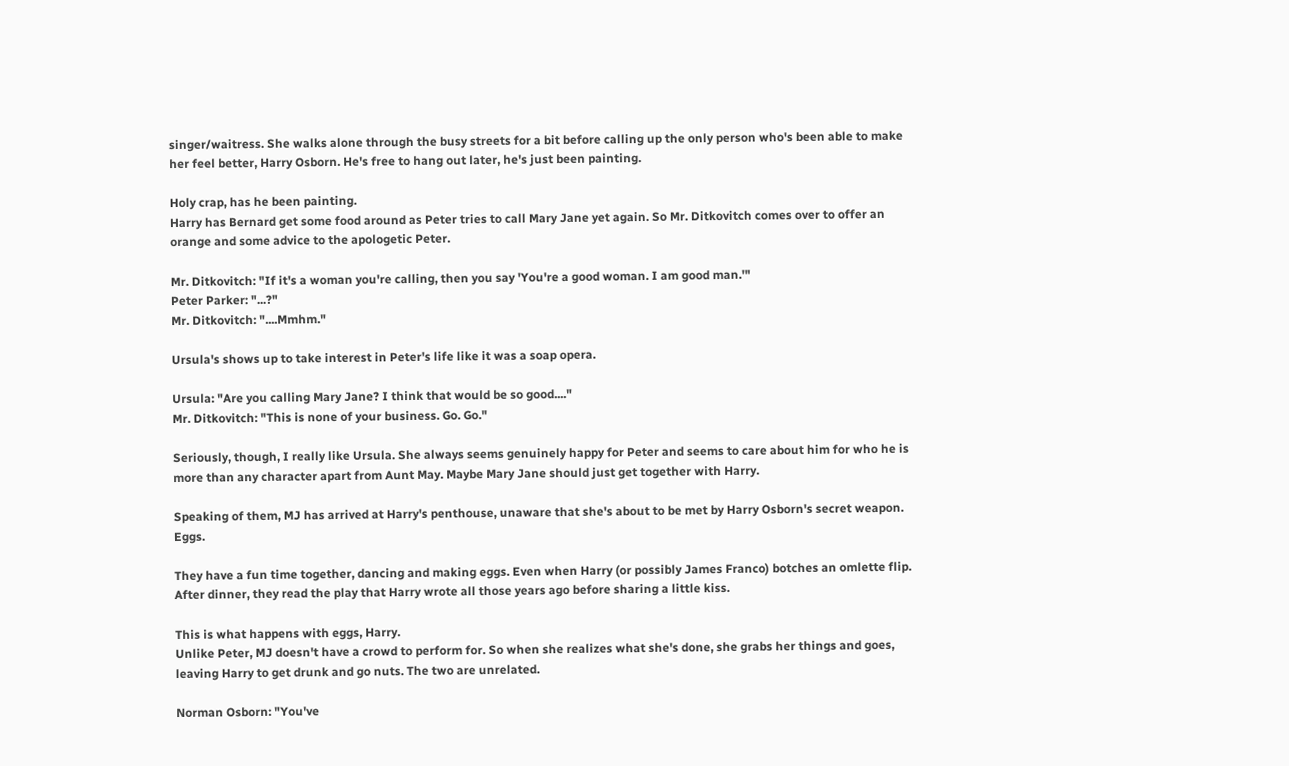singer/waitress. She walks alone through the busy streets for a bit before calling up the only person who's been able to make her feel better, Harry Osborn. He's free to hang out later, he's just been painting.

Holy crap, has he been painting.
Harry has Bernard get some food around as Peter tries to call Mary Jane yet again. So Mr. Ditkovitch comes over to offer an orange and some advice to the apologetic Peter.

Mr. Ditkovitch: "If it's a woman you're calling, then you say 'You're a good woman. I am good man.'"
Peter Parker: "...?"
Mr. Ditkovitch: "....Mmhm."

Ursula's shows up to take interest in Peter's life like it was a soap opera.

Ursula: "Are you calling Mary Jane? I think that would be so good...."
Mr. Ditkovitch: "This is none of your business. Go. Go."

Seriously, though, I really like Ursula. She always seems genuinely happy for Peter and seems to care about him for who he is more than any character apart from Aunt May. Maybe Mary Jane should just get together with Harry.

Speaking of them, MJ has arrived at Harry's penthouse, unaware that she's about to be met by Harry Osborn's secret weapon. Eggs.

They have a fun time together, dancing and making eggs. Even when Harry (or possibly James Franco) botches an omlette flip. After dinner, they read the play that Harry wrote all those years ago before sharing a little kiss.

This is what happens with eggs, Harry.
Unlike Peter, MJ doesn't have a crowd to perform for. So when she realizes what she's done, she grabs her things and goes, leaving Harry to get drunk and go nuts. The two are unrelated.

Norman Osborn: "You've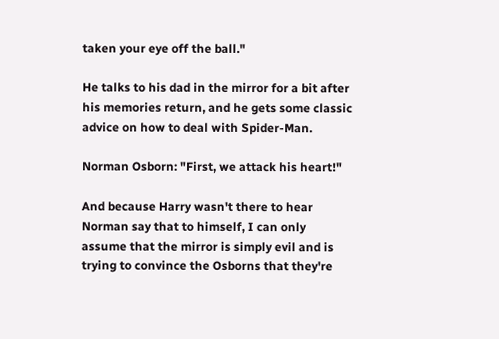taken your eye off the ball."

He talks to his dad in the mirror for a bit after his memories return, and he gets some classic advice on how to deal with Spider-Man.

Norman Osborn: "First, we attack his heart!"

And because Harry wasn't there to hear Norman say that to himself, I can only assume that the mirror is simply evil and is trying to convince the Osborns that they're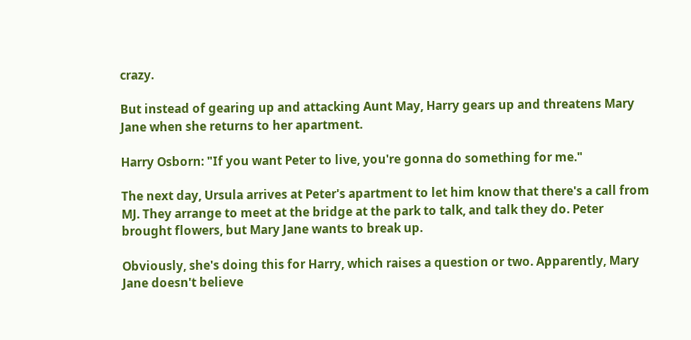crazy.

But instead of gearing up and attacking Aunt May, Harry gears up and threatens Mary Jane when she returns to her apartment.

Harry Osborn: "If you want Peter to live, you're gonna do something for me."

The next day, Ursula arrives at Peter's apartment to let him know that there's a call from MJ. They arrange to meet at the bridge at the park to talk, and talk they do. Peter brought flowers, but Mary Jane wants to break up.

Obviously, she's doing this for Harry, which raises a question or two. Apparently, Mary Jane doesn't believe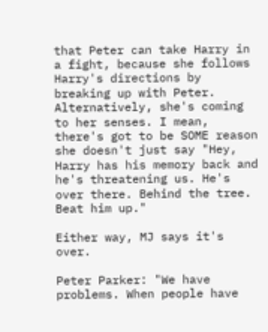that Peter can take Harry in a fight, because she follows Harry's directions by breaking up with Peter. Alternatively, she's coming to her senses. I mean, there's got to be SOME reason she doesn't just say "Hey, Harry has his memory back and he's threatening us. He's over there. Behind the tree. Beat him up."

Either way, MJ says it's over.

Peter Parker: "We have problems. When people have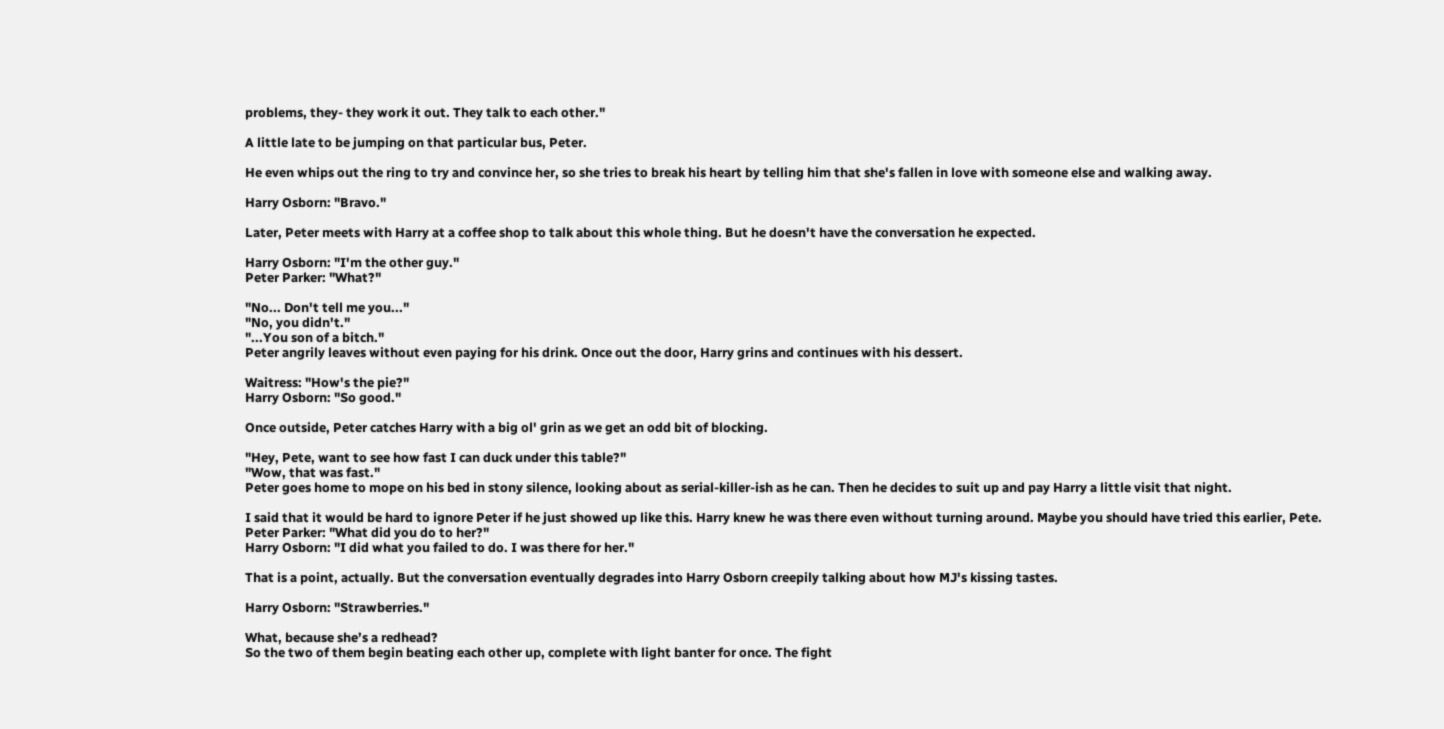problems, they- they work it out. They talk to each other."

A little late to be jumping on that particular bus, Peter.

He even whips out the ring to try and convince her, so she tries to break his heart by telling him that she's fallen in love with someone else and walking away.

Harry Osborn: "Bravo."

Later, Peter meets with Harry at a coffee shop to talk about this whole thing. But he doesn't have the conversation he expected.

Harry Osborn: "I'm the other guy."
Peter Parker: "What?"

"No... Don't tell me you..."
"No, you didn't."
"...You son of a bitch."
Peter angrily leaves without even paying for his drink. Once out the door, Harry grins and continues with his dessert.

Waitress: "How's the pie?"
Harry Osborn: "So good."

Once outside, Peter catches Harry with a big ol' grin as we get an odd bit of blocking.

"Hey, Pete, want to see how fast I can duck under this table?"
"Wow, that was fast."
Peter goes home to mope on his bed in stony silence, looking about as serial-killer-ish as he can. Then he decides to suit up and pay Harry a little visit that night.

I said that it would be hard to ignore Peter if he just showed up like this. Harry knew he was there even without turning around. Maybe you should have tried this earlier, Pete.
Peter Parker: "What did you do to her?"
Harry Osborn: "I did what you failed to do. I was there for her."

That is a point, actually. But the conversation eventually degrades into Harry Osborn creepily talking about how MJ's kissing tastes.

Harry Osborn: "Strawberries."

What, because she’s a redhead?
So the two of them begin beating each other up, complete with light banter for once. The fight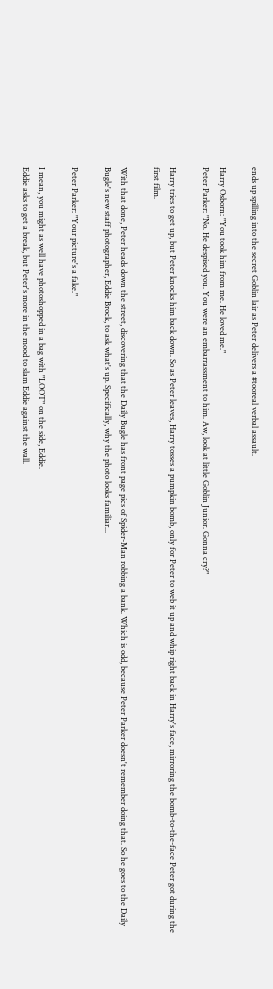ends up spilling into the secret Goblin lair as Peter delivers a #tooreal verbal assault.

Harry Osborn: "You took him from me. He loved me."
Peter Parker: "No. He despised you. You were an embarrassment to him. Aw, look at little Goblin Junior. Gonna cry?"

Harry tries to get up, but Peter knocks him back down. So as Peter leaves, Harry tosses a pumpkin bomb, only for Peter to web it up and whip right back in Harry's face, mirroring the bomb-to-the-face Peter got during the first film.

With that done, Peter heads down the street, discovering that the Daily Bugle has front page pics of Spider-Man robbing a bank. Which is odd, because Peter Parker doesn't remember doing that. So he goes to the Daily Bugle's new staff photographer, Eddie Brock, to ask what's up. Specifically, why the photo looks familiar...

Peter Parker: "Your picture's a fake."

I mean, you might as well have photoshopped in a bag with "LOOT" on the side, Eddie.
Eddie asks to get a break, but Peter's more in the mood to slam Eddie against the wall.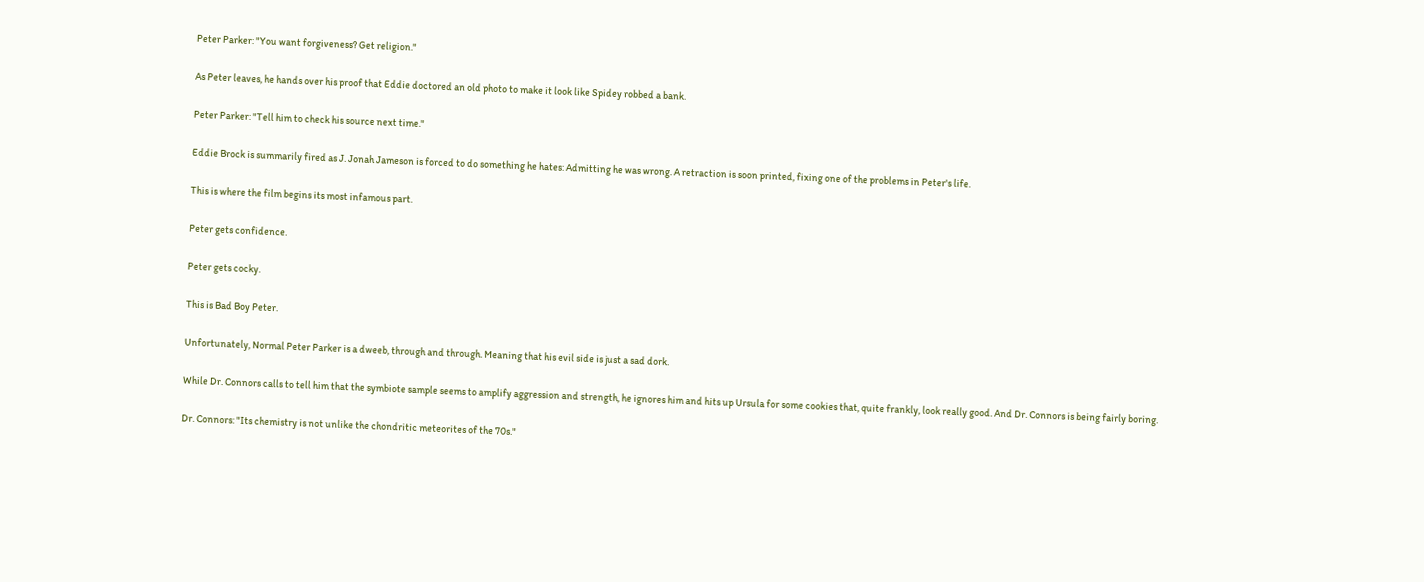Peter Parker: "You want forgiveness? Get religion."

As Peter leaves, he hands over his proof that Eddie doctored an old photo to make it look like Spidey robbed a bank.

Peter Parker: "Tell him to check his source next time."

Eddie Brock is summarily fired as J. Jonah Jameson is forced to do something he hates: Admitting he was wrong. A retraction is soon printed, fixing one of the problems in Peter's life.

This is where the film begins its most infamous part.

Peter gets confidence.

Peter gets cocky.

This is Bad Boy Peter.

Unfortunately, Normal Peter Parker is a dweeb, through and through. Meaning that his evil side is just a sad dork.

While Dr. Connors calls to tell him that the symbiote sample seems to amplify aggression and strength, he ignores him and hits up Ursula for some cookies that, quite frankly, look really good. And Dr. Connors is being fairly boring.

Dr. Connors: "Its chemistry is not unlike the chondritic meteorites of the 70s."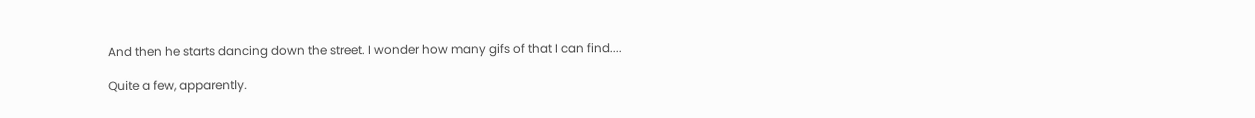And then he starts dancing down the street. I wonder how many gifs of that I can find....

Quite a few, apparently.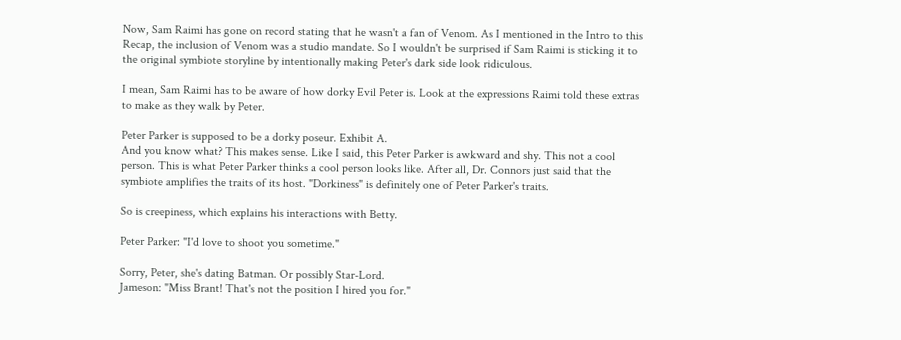Now, Sam Raimi has gone on record stating that he wasn't a fan of Venom. As I mentioned in the Intro to this Recap, the inclusion of Venom was a studio mandate. So I wouldn't be surprised if Sam Raimi is sticking it to the original symbiote storyline by intentionally making Peter's dark side look ridiculous.

I mean, Sam Raimi has to be aware of how dorky Evil Peter is. Look at the expressions Raimi told these extras to make as they walk by Peter.

Peter Parker is supposed to be a dorky poseur. Exhibit A.
And you know what? This makes sense. Like I said, this Peter Parker is awkward and shy. This not a cool person. This is what Peter Parker thinks a cool person looks like. After all, Dr. Connors just said that the symbiote amplifies the traits of its host. "Dorkiness" is definitely one of Peter Parker's traits.

So is creepiness, which explains his interactions with Betty.

Peter Parker: "I'd love to shoot you sometime."

Sorry, Peter, she's dating Batman. Or possibly Star-Lord.
Jameson: "Miss Brant! That's not the position I hired you for."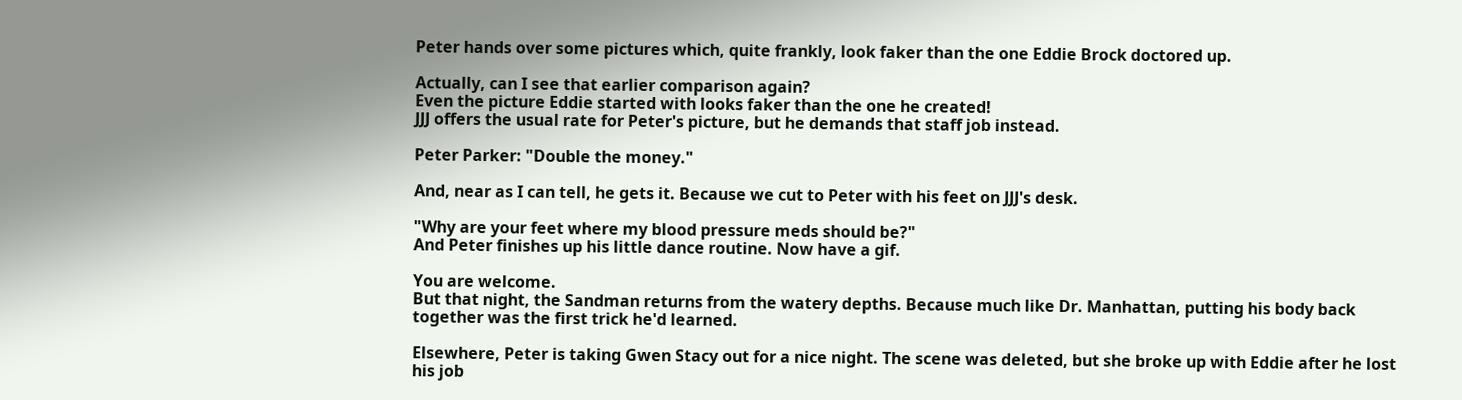Peter hands over some pictures which, quite frankly, look faker than the one Eddie Brock doctored up.

Actually, can I see that earlier comparison again?
Even the picture Eddie started with looks faker than the one he created!
JJJ offers the usual rate for Peter's picture, but he demands that staff job instead.

Peter Parker: "Double the money."

And, near as I can tell, he gets it. Because we cut to Peter with his feet on JJJ's desk.

"Why are your feet where my blood pressure meds should be?"
And Peter finishes up his little dance routine. Now have a gif.

You are welcome.
But that night, the Sandman returns from the watery depths. Because much like Dr. Manhattan, putting his body back together was the first trick he'd learned.

Elsewhere, Peter is taking Gwen Stacy out for a nice night. The scene was deleted, but she broke up with Eddie after he lost his job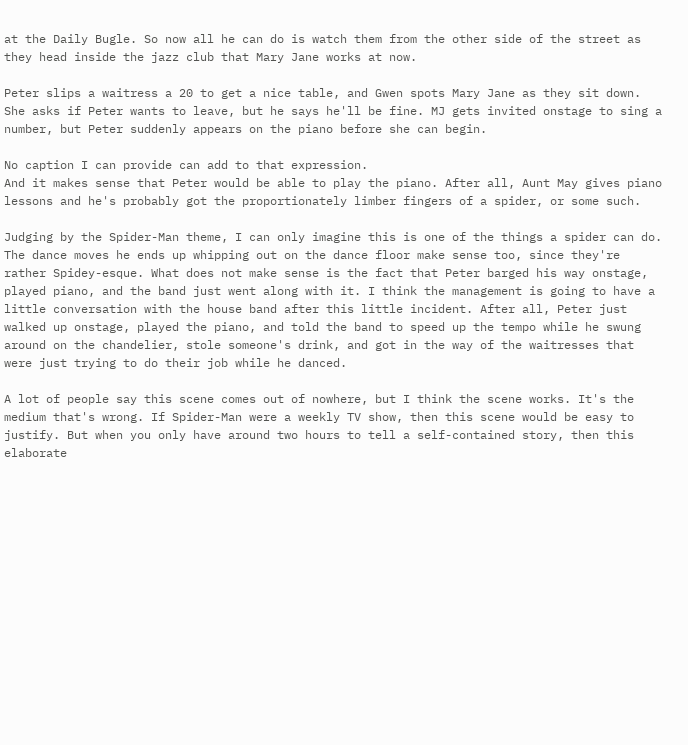at the Daily Bugle. So now all he can do is watch them from the other side of the street as they head inside the jazz club that Mary Jane works at now.

Peter slips a waitress a 20 to get a nice table, and Gwen spots Mary Jane as they sit down. She asks if Peter wants to leave, but he says he'll be fine. MJ gets invited onstage to sing a number, but Peter suddenly appears on the piano before she can begin.

No caption I can provide can add to that expression.
And it makes sense that Peter would be able to play the piano. After all, Aunt May gives piano lessons and he's probably got the proportionately limber fingers of a spider, or some such.

Judging by the Spider-Man theme, I can only imagine this is one of the things a spider can do.
The dance moves he ends up whipping out on the dance floor make sense too, since they're rather Spidey-esque. What does not make sense is the fact that Peter barged his way onstage, played piano, and the band just went along with it. I think the management is going to have a little conversation with the house band after this little incident. After all, Peter just walked up onstage, played the piano, and told the band to speed up the tempo while he swung around on the chandelier, stole someone's drink, and got in the way of the waitresses that were just trying to do their job while he danced.

A lot of people say this scene comes out of nowhere, but I think the scene works. It's the medium that's wrong. If Spider-Man were a weekly TV show, then this scene would be easy to justify. But when you only have around two hours to tell a self-contained story, then this elaborate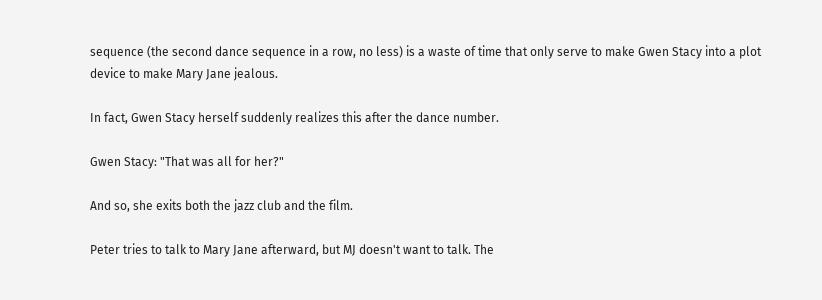sequence (the second dance sequence in a row, no less) is a waste of time that only serve to make Gwen Stacy into a plot device to make Mary Jane jealous.

In fact, Gwen Stacy herself suddenly realizes this after the dance number.

Gwen Stacy: "That was all for her?"

And so, she exits both the jazz club and the film.

Peter tries to talk to Mary Jane afterward, but MJ doesn't want to talk. The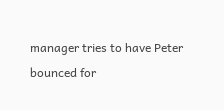manager tries to have Peter bounced for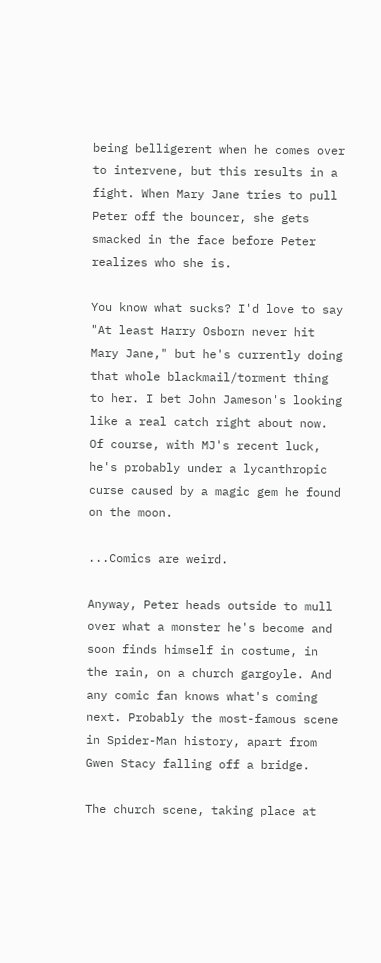being belligerent when he comes over to intervene, but this results in a fight. When Mary Jane tries to pull Peter off the bouncer, she gets smacked in the face before Peter realizes who she is.

You know what sucks? I'd love to say "At least Harry Osborn never hit Mary Jane," but he's currently doing that whole blackmail/torment thing to her. I bet John Jameson's looking like a real catch right about now. Of course, with MJ's recent luck, he's probably under a lycanthropic curse caused by a magic gem he found on the moon.

...Comics are weird.

Anyway, Peter heads outside to mull over what a monster he's become and soon finds himself in costume, in the rain, on a church gargoyle. And any comic fan knows what's coming next. Probably the most-famous scene in Spider-Man history, apart from Gwen Stacy falling off a bridge.

The church scene, taking place at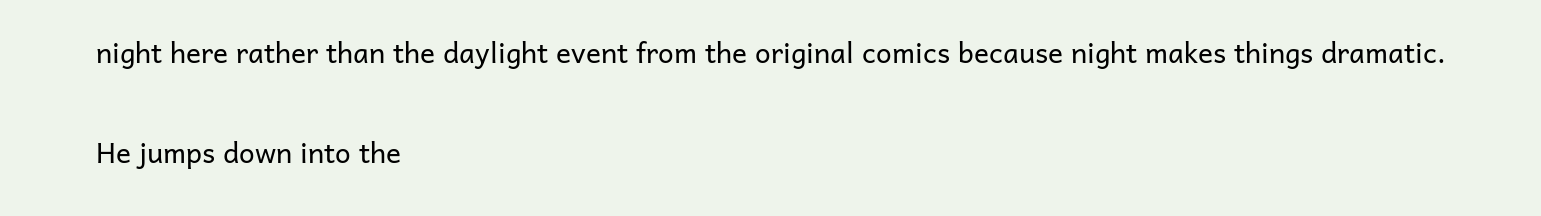night here rather than the daylight event from the original comics because night makes things dramatic.

He jumps down into the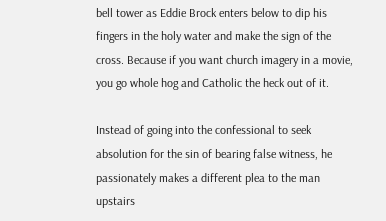bell tower as Eddie Brock enters below to dip his fingers in the holy water and make the sign of the cross. Because if you want church imagery in a movie, you go whole hog and Catholic the heck out of it.

Instead of going into the confessional to seek absolution for the sin of bearing false witness, he passionately makes a different plea to the man upstairs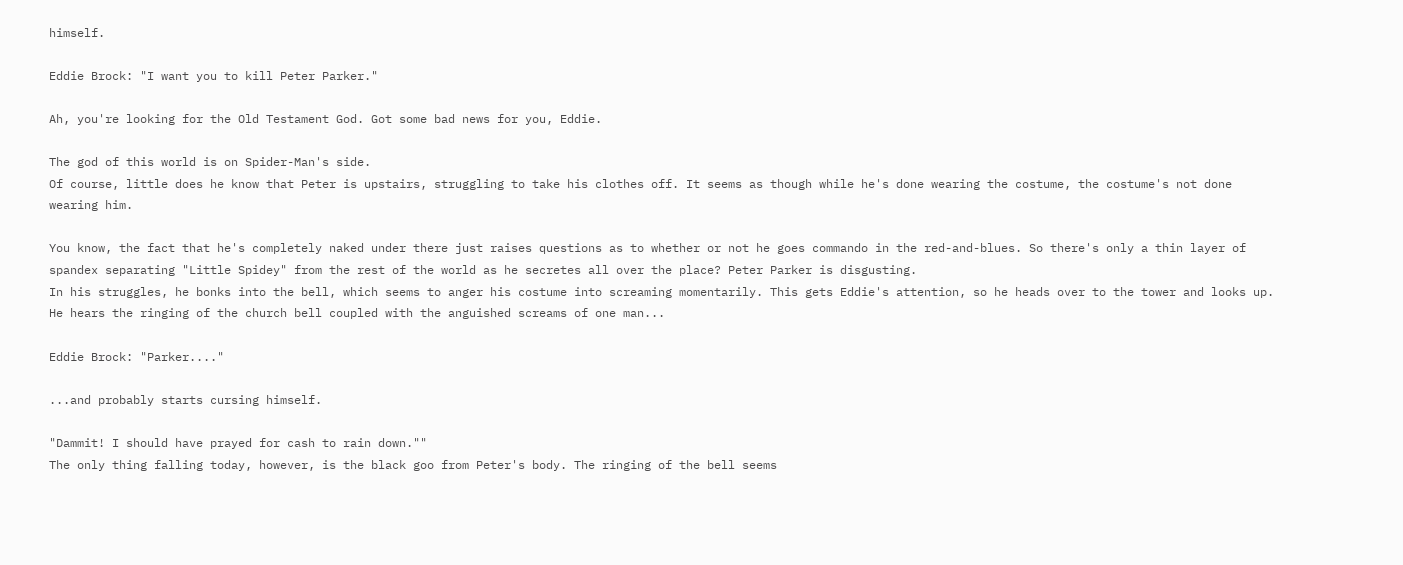himself.

Eddie Brock: "I want you to kill Peter Parker."

Ah, you're looking for the Old Testament God. Got some bad news for you, Eddie.

The god of this world is on Spider-Man's side.
Of course, little does he know that Peter is upstairs, struggling to take his clothes off. It seems as though while he's done wearing the costume, the costume's not done wearing him.

You know, the fact that he's completely naked under there just raises questions as to whether or not he goes commando in the red-and-blues. So there's only a thin layer of spandex separating "Little Spidey" from the rest of the world as he secretes all over the place? Peter Parker is disgusting.
In his struggles, he bonks into the bell, which seems to anger his costume into screaming momentarily. This gets Eddie's attention, so he heads over to the tower and looks up. He hears the ringing of the church bell coupled with the anguished screams of one man...

Eddie Brock: "Parker...."

...and probably starts cursing himself.

"Dammit! I should have prayed for cash to rain down.""
The only thing falling today, however, is the black goo from Peter's body. The ringing of the bell seems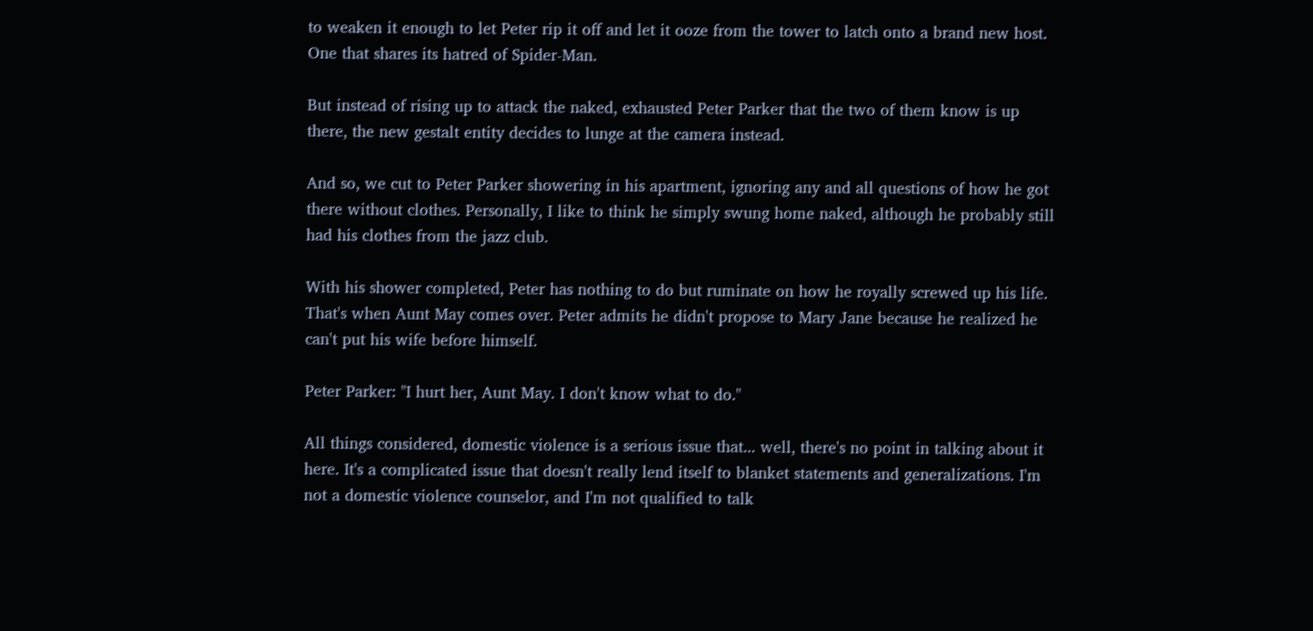to weaken it enough to let Peter rip it off and let it ooze from the tower to latch onto a brand new host. One that shares its hatred of Spider-Man.

But instead of rising up to attack the naked, exhausted Peter Parker that the two of them know is up there, the new gestalt entity decides to lunge at the camera instead.

And so, we cut to Peter Parker showering in his apartment, ignoring any and all questions of how he got there without clothes. Personally, I like to think he simply swung home naked, although he probably still had his clothes from the jazz club.

With his shower completed, Peter has nothing to do but ruminate on how he royally screwed up his life. That's when Aunt May comes over. Peter admits he didn't propose to Mary Jane because he realized he can't put his wife before himself.

Peter Parker: "I hurt her, Aunt May. I don't know what to do."

All things considered, domestic violence is a serious issue that... well, there's no point in talking about it here. It's a complicated issue that doesn't really lend itself to blanket statements and generalizations. I'm not a domestic violence counselor, and I'm not qualified to talk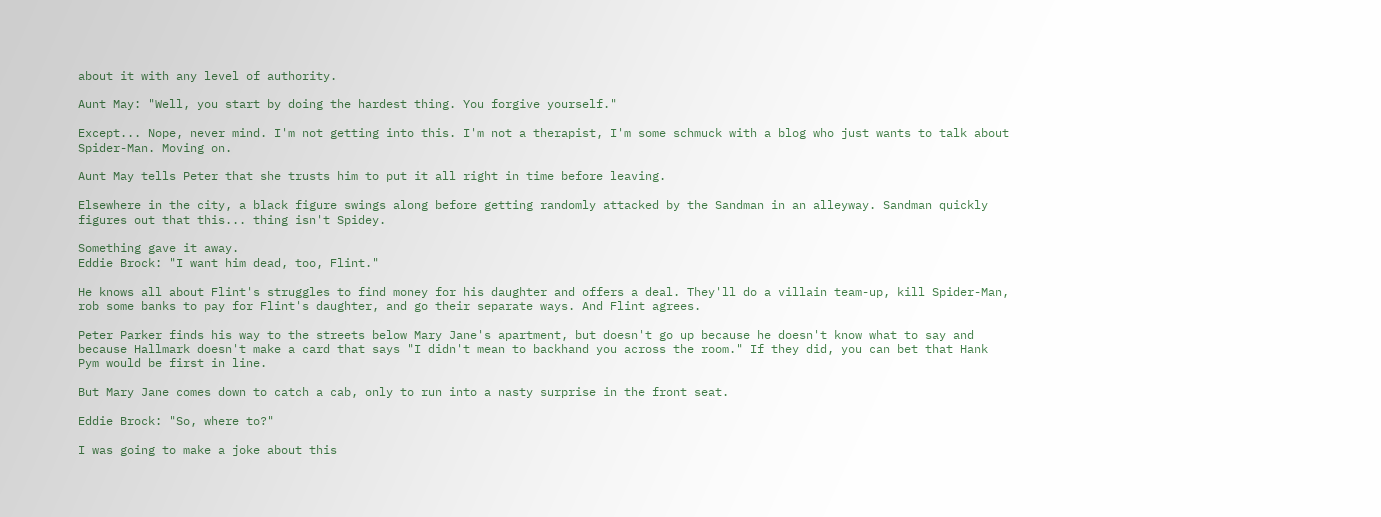about it with any level of authority.

Aunt May: "Well, you start by doing the hardest thing. You forgive yourself."

Except... Nope, never mind. I'm not getting into this. I'm not a therapist, I'm some schmuck with a blog who just wants to talk about Spider-Man. Moving on.

Aunt May tells Peter that she trusts him to put it all right in time before leaving.

Elsewhere in the city, a black figure swings along before getting randomly attacked by the Sandman in an alleyway. Sandman quickly figures out that this... thing isn't Spidey.

Something gave it away.
Eddie Brock: "I want him dead, too, Flint."

He knows all about Flint's struggles to find money for his daughter and offers a deal. They'll do a villain team-up, kill Spider-Man, rob some banks to pay for Flint's daughter, and go their separate ways. And Flint agrees.

Peter Parker finds his way to the streets below Mary Jane's apartment, but doesn't go up because he doesn't know what to say and because Hallmark doesn't make a card that says "I didn't mean to backhand you across the room." If they did, you can bet that Hank Pym would be first in line.

But Mary Jane comes down to catch a cab, only to run into a nasty surprise in the front seat.

Eddie Brock: "So, where to?"

I was going to make a joke about this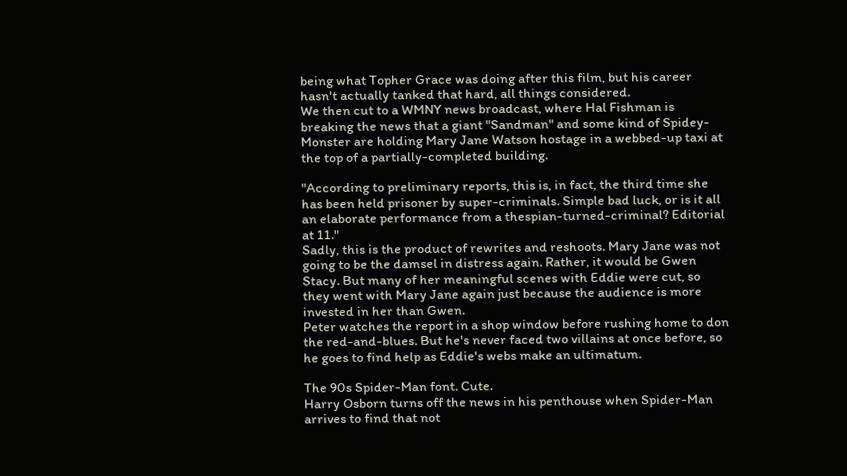being what Topher Grace was doing after this film, but his career hasn't actually tanked that hard, all things considered.
We then cut to a WMNY news broadcast, where Hal Fishman is breaking the news that a giant "Sandman" and some kind of Spidey-Monster are holding Mary Jane Watson hostage in a webbed-up taxi at the top of a partially-completed building.

"According to preliminary reports, this is, in fact, the third time she has been held prisoner by super-criminals. Simple bad luck, or is it all an elaborate performance from a thespian-turned-criminal? Editorial at 11."
Sadly, this is the product of rewrites and reshoots. Mary Jane was not going to be the damsel in distress again. Rather, it would be Gwen Stacy. But many of her meaningful scenes with Eddie were cut, so they went with Mary Jane again just because the audience is more invested in her than Gwen.
Peter watches the report in a shop window before rushing home to don the red-and-blues. But he's never faced two villains at once before, so he goes to find help as Eddie's webs make an ultimatum.

The 90s Spider-Man font. Cute.
Harry Osborn turns off the news in his penthouse when Spider-Man arrives to find that not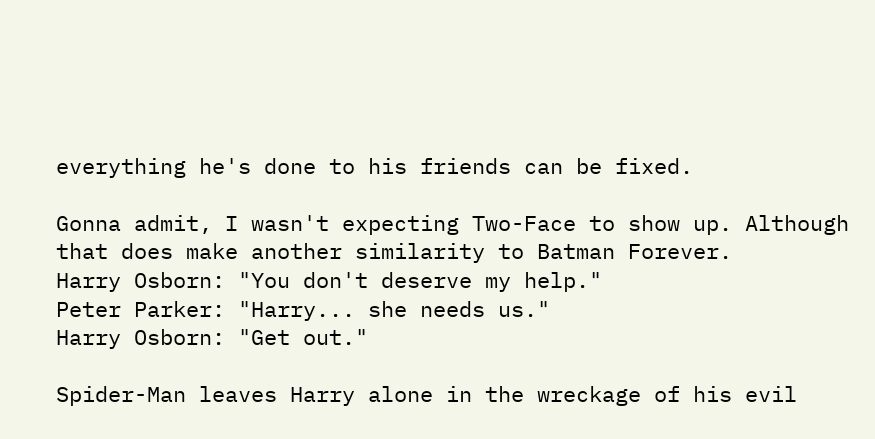everything he's done to his friends can be fixed.

Gonna admit, I wasn't expecting Two-Face to show up. Although that does make another similarity to Batman Forever.
Harry Osborn: "You don't deserve my help."
Peter Parker: "Harry... she needs us."
Harry Osborn: "Get out."

Spider-Man leaves Harry alone in the wreckage of his evil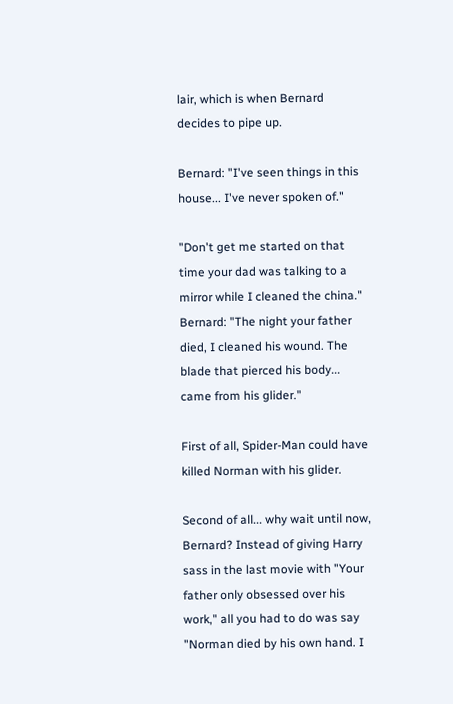lair, which is when Bernard decides to pipe up.

Bernard: "I've seen things in this house... I've never spoken of."

"Don't get me started on that time your dad was talking to a mirror while I cleaned the china."
Bernard: "The night your father died, I cleaned his wound. The blade that pierced his body... came from his glider."

First of all, Spider-Man could have killed Norman with his glider.

Second of all... why wait until now, Bernard? Instead of giving Harry sass in the last movie with "Your father only obsessed over his work," all you had to do was say "Norman died by his own hand. I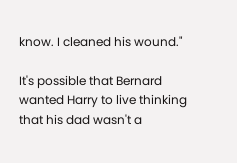know. I cleaned his wound."

It's possible that Bernard wanted Harry to live thinking that his dad wasn't a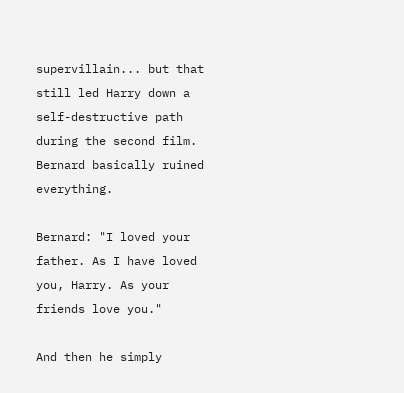supervillain... but that still led Harry down a self-destructive path during the second film. Bernard basically ruined everything.

Bernard: "I loved your father. As I have loved you, Harry. As your friends love you."

And then he simply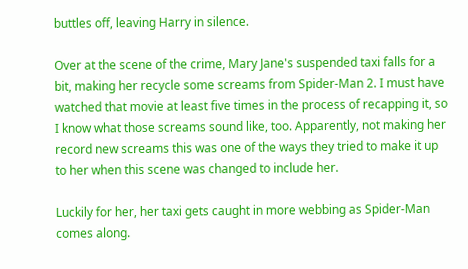buttles off, leaving Harry in silence.

Over at the scene of the crime, Mary Jane's suspended taxi falls for a bit, making her recycle some screams from Spider-Man 2. I must have watched that movie at least five times in the process of recapping it, so I know what those screams sound like, too. Apparently, not making her record new screams this was one of the ways they tried to make it up to her when this scene was changed to include her.

Luckily for her, her taxi gets caught in more webbing as Spider-Man comes along.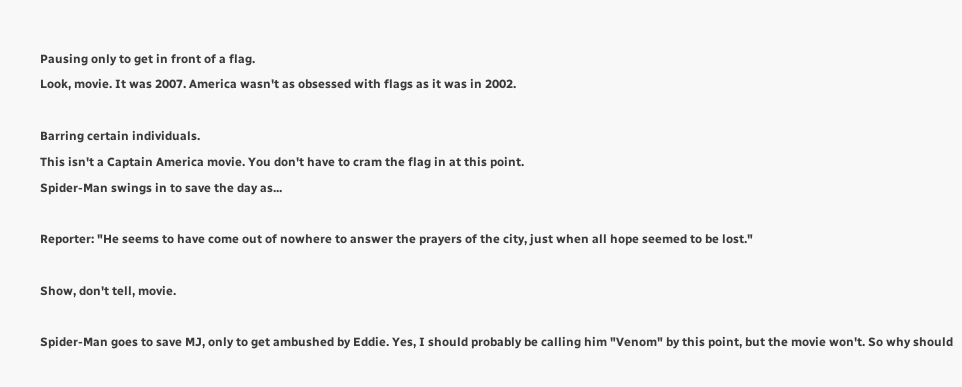Pausing only to get in front of a flag.
Look, movie. It was 2007. America wasn't as obsessed with flags as it was in 2002.

Barring certain individuals.
This isn't a Captain America movie. You don't have to cram the flag in at this point.
Spider-Man swings in to save the day as...

Reporter: "He seems to have come out of nowhere to answer the prayers of the city, just when all hope seemed to be lost."

Show, don't tell, movie.

Spider-Man goes to save MJ, only to get ambushed by Eddie. Yes, I should probably be calling him "Venom" by this point, but the movie won't. So why should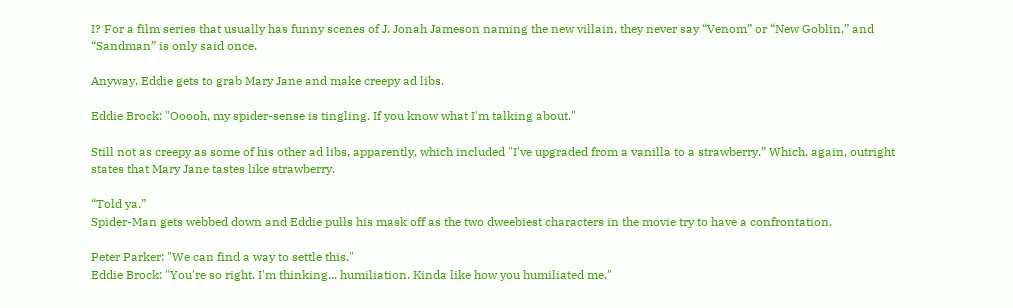I? For a film series that usually has funny scenes of J. Jonah Jameson naming the new villain, they never say “Venom” or “New Goblin,” and “Sandman” is only said once.

Anyway, Eddie gets to grab Mary Jane and make creepy ad libs.

Eddie Brock: "Ooooh, my spider-sense is tingling. If you know what I'm talking about."

Still not as creepy as some of his other ad libs, apparently, which included "I've upgraded from a vanilla to a strawberry.” Which, again, outright states that Mary Jane tastes like strawberry.

“Told ya.”
Spider-Man gets webbed down and Eddie pulls his mask off as the two dweebiest characters in the movie try to have a confrontation.

Peter Parker: "We can find a way to settle this."
Eddie Brock: "You're so right. I'm thinking... humiliation. Kinda like how you humiliated me."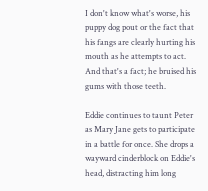I don't know what's worse, his puppy dog pout or the fact that his fangs are clearly hurting his mouth as he attempts to act. And that's a fact; he bruised his gums with those teeth.

Eddie continues to taunt Peter as Mary Jane gets to participate in a battle for once. She drops a wayward cinderblock on Eddie's head, distracting him long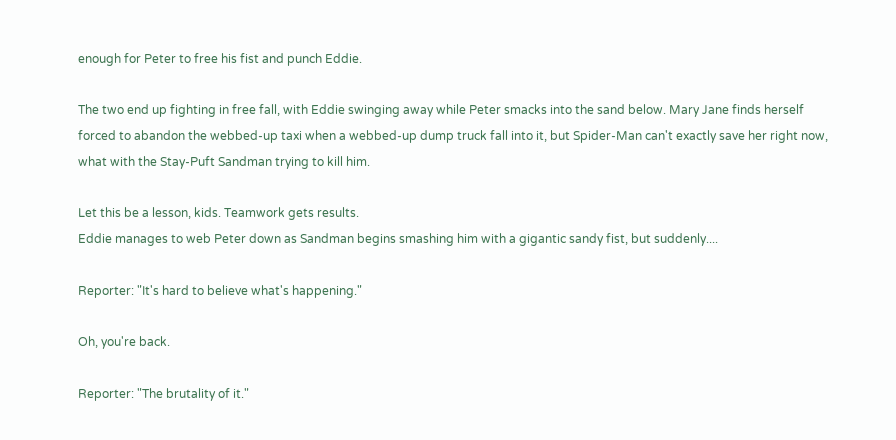enough for Peter to free his fist and punch Eddie.

The two end up fighting in free fall, with Eddie swinging away while Peter smacks into the sand below. Mary Jane finds herself forced to abandon the webbed-up taxi when a webbed-up dump truck fall into it, but Spider-Man can't exactly save her right now, what with the Stay-Puft Sandman trying to kill him.

Let this be a lesson, kids. Teamwork gets results.
Eddie manages to web Peter down as Sandman begins smashing him with a gigantic sandy fist, but suddenly....

Reporter: "It's hard to believe what's happening."

Oh, you're back.

Reporter: "The brutality of it."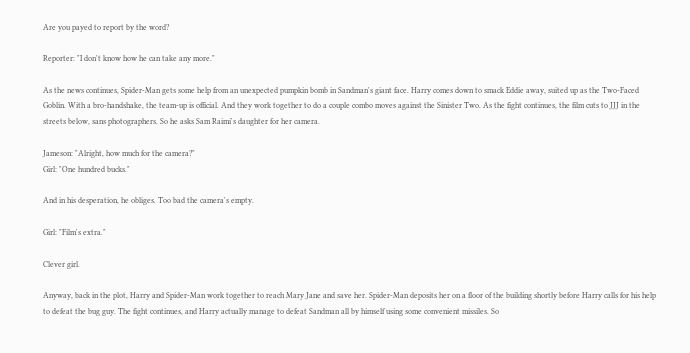Are you payed to report by the word?

Reporter: "I don't know how he can take any more."

As the news continues, Spider-Man gets some help from an unexpected pumpkin bomb in Sandman's giant face. Harry comes down to smack Eddie away, suited up as the Two-Faced Goblin. With a bro-handshake, the team-up is official. And they work together to do a couple combo moves against the Sinister Two. As the fight continues, the film cuts to JJJ in the streets below, sans photographers. So he asks Sam Raimi's daughter for her camera.

Jameson: "Alright, how much for the camera?"
Girl: "One hundred bucks."

And in his desperation, he obliges. Too bad the camera's empty.

Girl: "Film's extra."

Clever girl.

Anyway, back in the plot, Harry and Spider-Man work together to reach Mary Jane and save her. Spider-Man deposits her on a floor of the building shortly before Harry calls for his help to defeat the bug guy. The fight continues, and Harry actually manage to defeat Sandman all by himself using some convenient missiles. So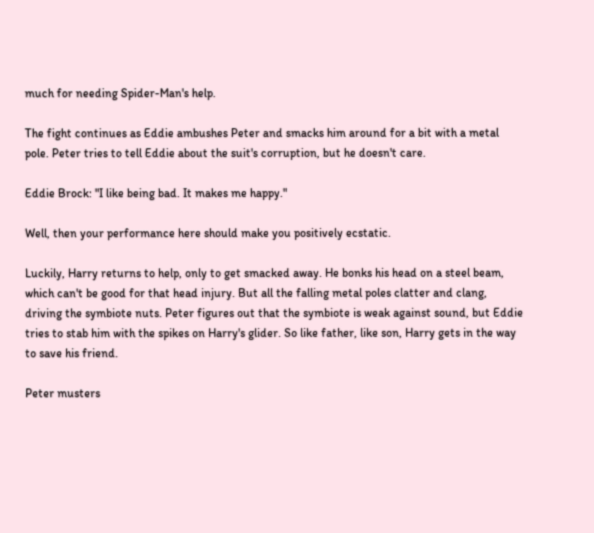much for needing Spider-Man's help.

The fight continues as Eddie ambushes Peter and smacks him around for a bit with a metal pole. Peter tries to tell Eddie about the suit's corruption, but he doesn't care.

Eddie Brock: "I like being bad. It makes me happy."

Well, then your performance here should make you positively ecstatic.

Luckily, Harry returns to help, only to get smacked away. He bonks his head on a steel beam, which can't be good for that head injury. But all the falling metal poles clatter and clang, driving the symbiote nuts. Peter figures out that the symbiote is weak against sound, but Eddie tries to stab him with the spikes on Harry's glider. So like father, like son, Harry gets in the way to save his friend.

Peter musters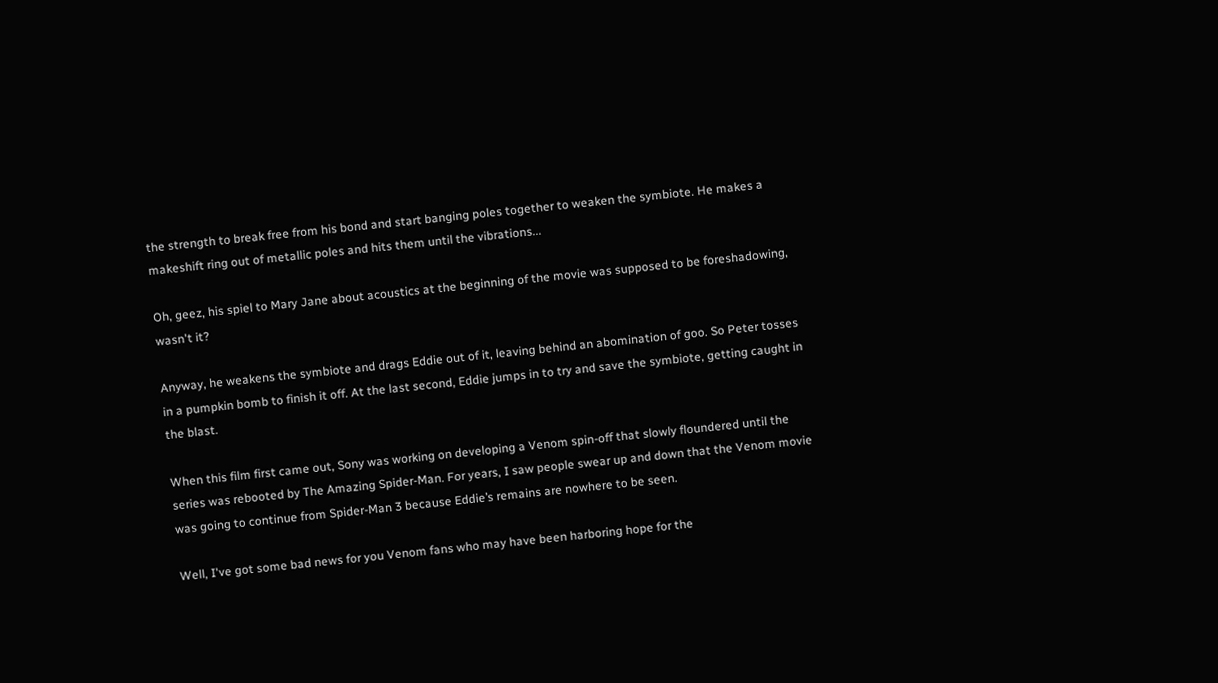the strength to break free from his bond and start banging poles together to weaken the symbiote. He makes a makeshift ring out of metallic poles and hits them until the vibrations...

Oh, geez, his spiel to Mary Jane about acoustics at the beginning of the movie was supposed to be foreshadowing, wasn't it?

Anyway, he weakens the symbiote and drags Eddie out of it, leaving behind an abomination of goo. So Peter tosses in a pumpkin bomb to finish it off. At the last second, Eddie jumps in to try and save the symbiote, getting caught in the blast.

When this film first came out, Sony was working on developing a Venom spin-off that slowly floundered until the series was rebooted by The Amazing Spider-Man. For years, I saw people swear up and down that the Venom movie was going to continue from Spider-Man 3 because Eddie’s remains are nowhere to be seen.

Well, I've got some bad news for you Venom fans who may have been harboring hope for the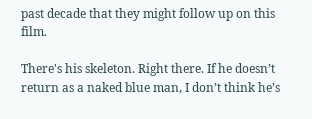past decade that they might follow up on this film.

There's his skeleton. Right there. If he doesn’t return as a naked blue man, I don’t think he’s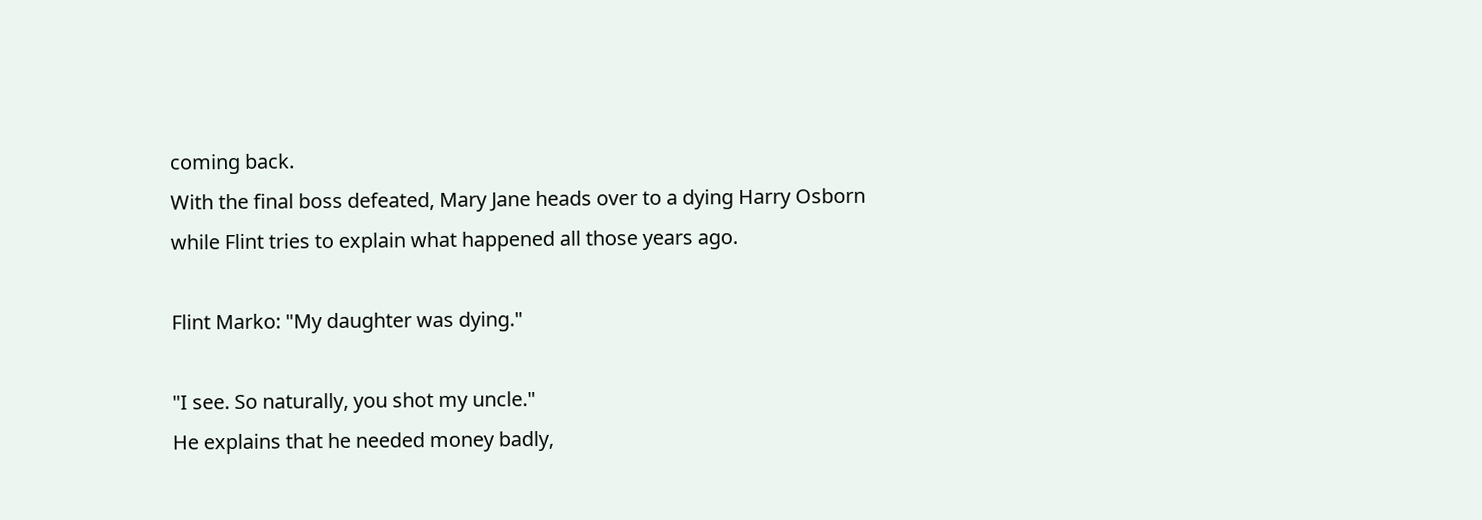coming back.
With the final boss defeated, Mary Jane heads over to a dying Harry Osborn while Flint tries to explain what happened all those years ago.

Flint Marko: "My daughter was dying."

"I see. So naturally, you shot my uncle."
He explains that he needed money badly,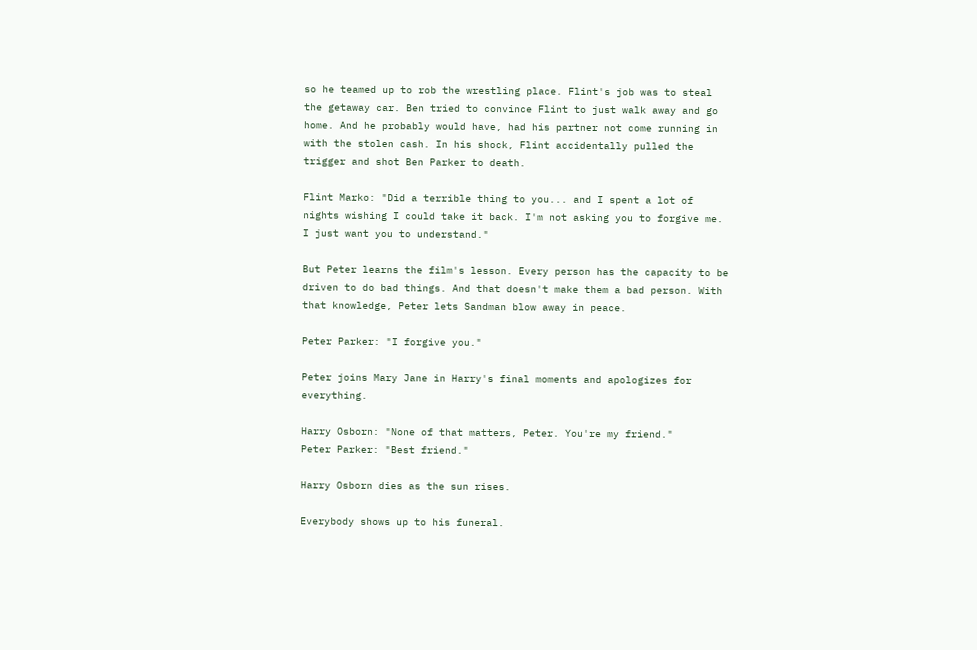so he teamed up to rob the wrestling place. Flint's job was to steal the getaway car. Ben tried to convince Flint to just walk away and go home. And he probably would have, had his partner not come running in with the stolen cash. In his shock, Flint accidentally pulled the trigger and shot Ben Parker to death.

Flint Marko: "Did a terrible thing to you... and I spent a lot of nights wishing I could take it back. I'm not asking you to forgive me. I just want you to understand."

But Peter learns the film's lesson. Every person has the capacity to be driven to do bad things. And that doesn't make them a bad person. With that knowledge, Peter lets Sandman blow away in peace.

Peter Parker: "I forgive you."

Peter joins Mary Jane in Harry's final moments and apologizes for everything.

Harry Osborn: "None of that matters, Peter. You're my friend."
Peter Parker: "Best friend."

Harry Osborn dies as the sun rises.

Everybody shows up to his funeral.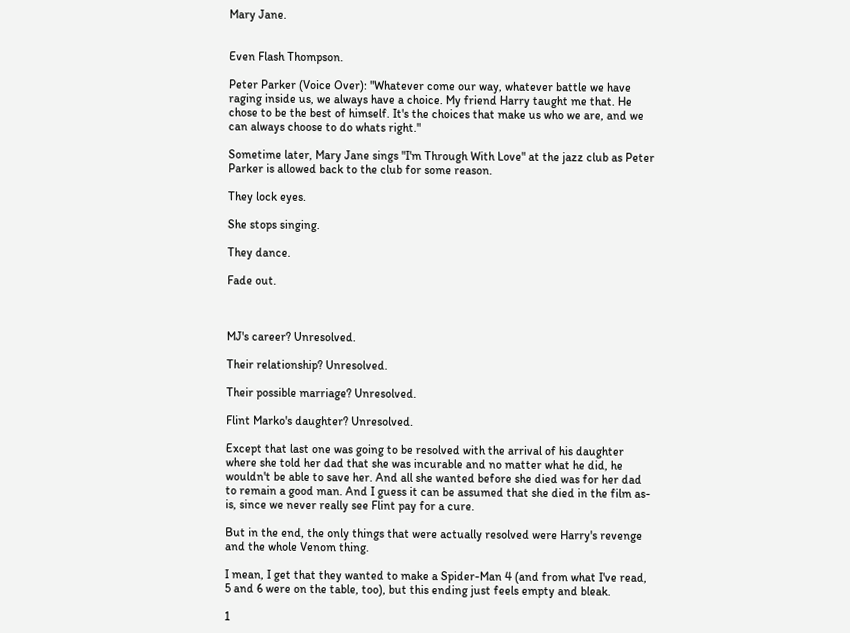Mary Jane.


Even Flash Thompson.

Peter Parker (Voice Over): "Whatever come our way, whatever battle we have raging inside us, we always have a choice. My friend Harry taught me that. He chose to be the best of himself. It's the choices that make us who we are, and we can always choose to do whats right."

Sometime later, Mary Jane sings "I'm Through With Love" at the jazz club as Peter Parker is allowed back to the club for some reason.

They lock eyes.

She stops singing.

They dance.

Fade out.



MJ's career? Unresolved.

Their relationship? Unresolved.

Their possible marriage? Unresolved.

Flint Marko's daughter? Unresolved.

Except that last one was going to be resolved with the arrival of his daughter where she told her dad that she was incurable and no matter what he did, he wouldn't be able to save her. And all she wanted before she died was for her dad to remain a good man. And I guess it can be assumed that she died in the film as-is, since we never really see Flint pay for a cure.

But in the end, the only things that were actually resolved were Harry's revenge and the whole Venom thing.

I mean, I get that they wanted to make a Spider-Man 4 (and from what I've read, 5 and 6 were on the table, too), but this ending just feels empty and bleak.

1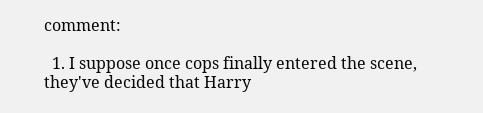comment:

  1. I suppose once cops finally entered the scene, they've decided that Harry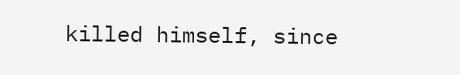killed himself, since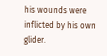his wounds were inflicted by his own glider.